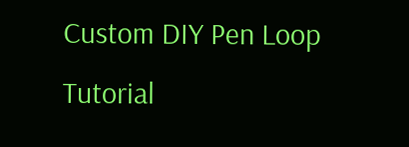Custom DIY Pen Loop Tutorial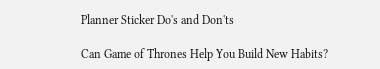Planner Sticker Do's and Don'ts

Can Game of Thrones Help You Build New Habits?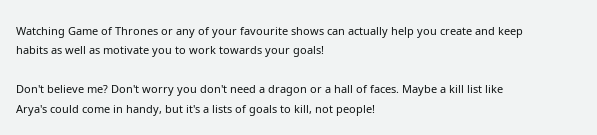Watching Game of Thrones or any of your favourite shows can actually help you create and keep habits as well as motivate you to work towards your goals!

Don't believe me? Don't worry you don't need a dragon or a hall of faces. Maybe a kill list like Arya's could come in handy, but it's a lists of goals to kill, not people!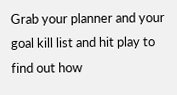Grab your planner and your goal kill list and hit play to find out how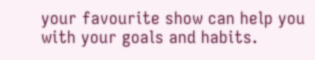your favourite show can help you with your goals and habits.